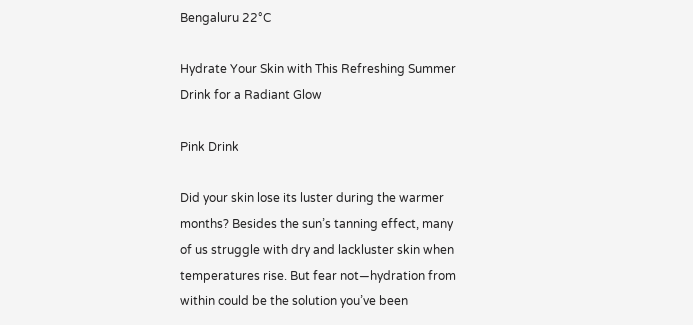Bengaluru 22°C

Hydrate Your Skin with This Refreshing Summer Drink for a Radiant Glow

Pink Drink

Did your skin lose its luster during the warmer months? Besides the sun’s tanning effect, many of us struggle with dry and lackluster skin when temperatures rise. But fear not—hydration from within could be the solution you’ve been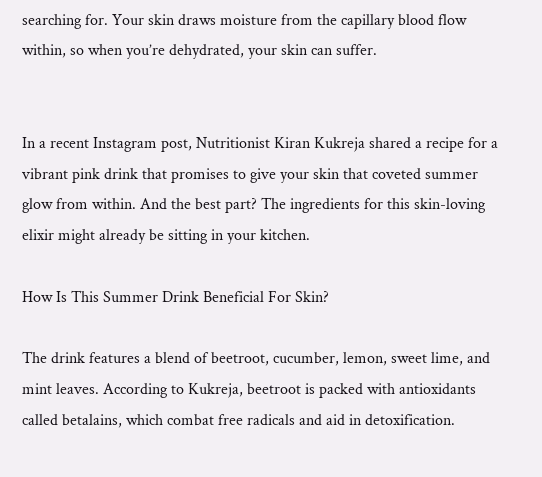searching for. Your skin draws moisture from the capillary blood flow within, so when you’re dehydrated, your skin can suffer.


In a recent Instagram post, Nutritionist Kiran Kukreja shared a recipe for a vibrant pink drink that promises to give your skin that coveted summer glow from within. And the best part? The ingredients for this skin-loving elixir might already be sitting in your kitchen.

How Is This Summer Drink Beneficial For Skin?

The drink features a blend of beetroot, cucumber, lemon, sweet lime, and mint leaves. According to Kukreja, beetroot is packed with antioxidants called betalains, which combat free radicals and aid in detoxification.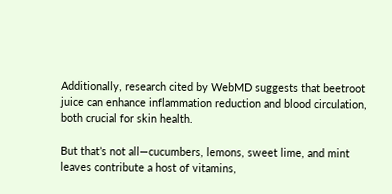Additionally, research cited by WebMD suggests that beetroot juice can enhance inflammation reduction and blood circulation, both crucial for skin health.

But that’s not all—cucumbers, lemons, sweet lime, and mint leaves contribute a host of vitamins,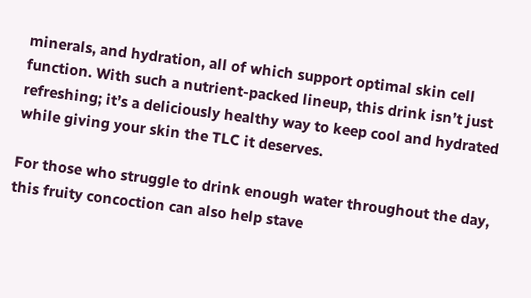minerals, and hydration, all of which support optimal skin cell function. With such a nutrient-packed lineup, this drink isn’t just refreshing; it’s a deliciously healthy way to keep cool and hydrated while giving your skin the TLC it deserves.

For those who struggle to drink enough water throughout the day, this fruity concoction can also help stave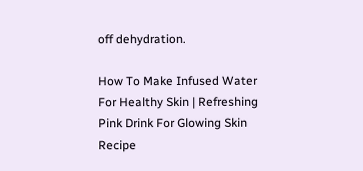off dehydration.

How To Make Infused Water For Healthy Skin | Refreshing Pink Drink For Glowing Skin Recipe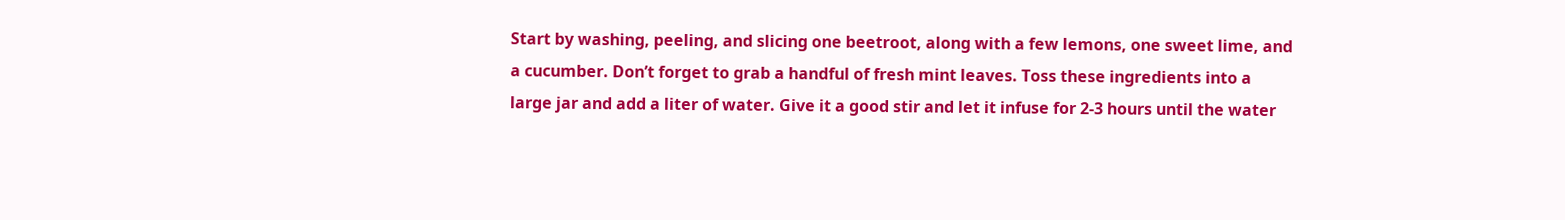Start by washing, peeling, and slicing one beetroot, along with a few lemons, one sweet lime, and a cucumber. Don’t forget to grab a handful of fresh mint leaves. Toss these ingredients into a large jar and add a liter of water. Give it a good stir and let it infuse for 2-3 hours until the water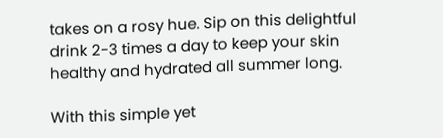takes on a rosy hue. Sip on this delightful drink 2-3 times a day to keep your skin healthy and hydrated all summer long.

With this simple yet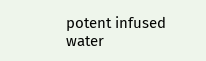potent infused water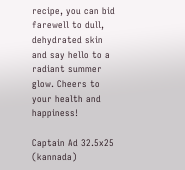recipe, you can bid farewell to dull, dehydrated skin and say hello to a radiant summer glow. Cheers to your health and happiness!

Captain Ad 32.5x25 (kannada)